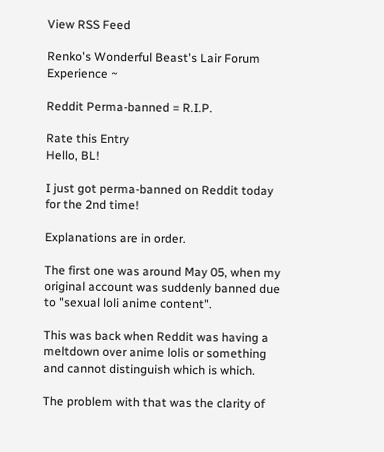View RSS Feed

Renko's Wonderful Beast's Lair Forum Experience ~

Reddit Perma-banned = R.I.P.

Rate this Entry
Hello, BL!

I just got perma-banned on Reddit today for the 2nd time!

Explanations are in order.

The first one was around May 05, when my original account was suddenly banned due to "sexual loli anime content".

This was back when Reddit was having a meltdown over anime lolis or something and cannot distinguish which is which.

The problem with that was the clarity of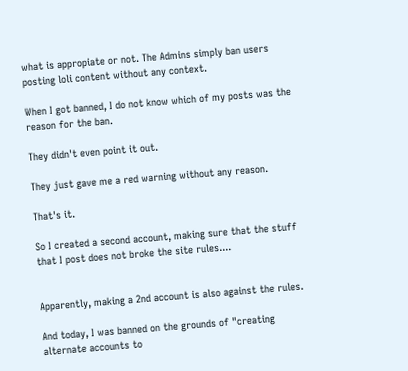what is appropiate or not. The Admins simply ban users posting loli content without any context.

When I got banned, I do not know which of my posts was the reason for the ban.

They didn't even point it out.

They just gave me a red warning without any reason.

That's it.

So I created a second account, making sure that the stuff that I post does not broke the site rules....


Apparently, making a 2nd account is also against the rules.

And today, I was banned on the grounds of "creating alternate accounts to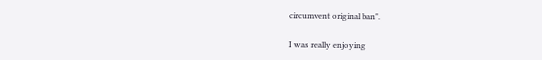circumvent original ban".

I was really enjoying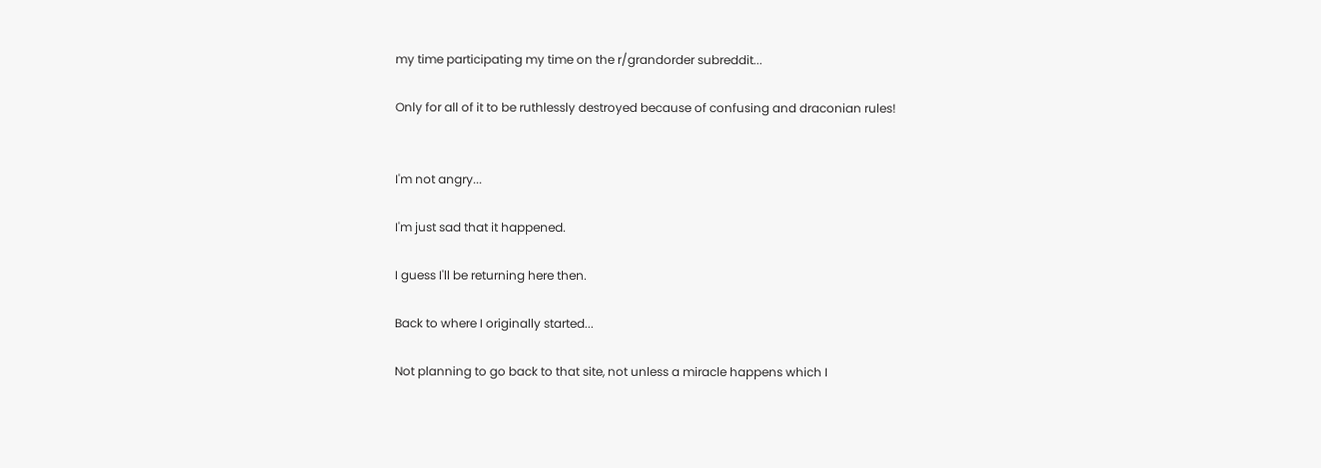my time participating my time on the r/grandorder subreddit...

Only for all of it to be ruthlessly destroyed because of confusing and draconian rules!


I'm not angry...

I'm just sad that it happened.

I guess I'll be returning here then.

Back to where I originally started...

Not planning to go back to that site, not unless a miracle happens which I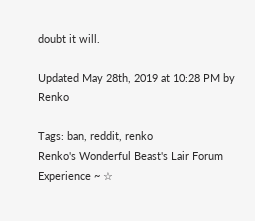doubt it will.

Updated May 28th, 2019 at 10:28 PM by Renko

Tags: ban, reddit, renko
Renko's Wonderful Beast's Lair Forum Experience ~ ☆